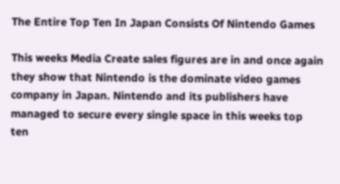The Entire Top Ten In Japan Consists Of Nintendo Games

This weeks Media Create sales figures are in and once again they show that Nintendo is the dominate video games company in Japan. Nintendo and its publishers have managed to secure every single space in this weeks top ten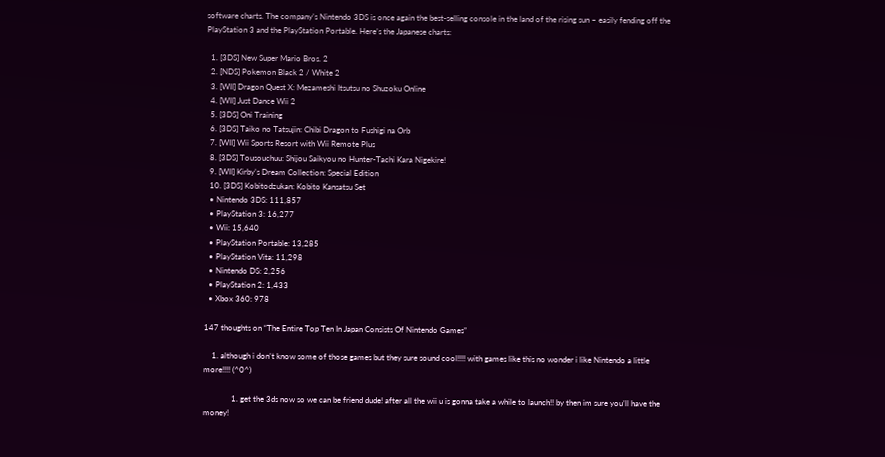software charts. The company’s Nintendo 3DS is once again the best-selling console in the land of the rising sun – easily fending off the PlayStation 3 and the PlayStation Portable. Here’s the Japanese charts:

  1. [3DS] New Super Mario Bros. 2
  2. [NDS] Pokemon Black 2 / White 2
  3. [WII] Dragon Quest X: Mezameshi Itsutsu no Shuzoku Online
  4. [WII] Just Dance Wii 2
  5. [3DS] Oni Training
  6. [3DS] Taiko no Tatsujin: Chibi Dragon to Fushigi na Orb
  7. [WII] Wii Sports Resort with Wii Remote Plus
  8. [3DS] Tousouchuu: Shijou Saikyou no Hunter-Tachi Kara Nigekire!
  9. [WII] Kirby’s Dream Collection: Special Edition
  10. [3DS] Kobitodzukan: Kobito Kansatsu Set
  • Nintendo 3DS: 111,857
  • PlayStation 3: 16,277
  • Wii: 15,640
  • PlayStation Portable: 13,285
  • PlayStation Vita: 11,298
  • Nintendo DS: 2,256
  • PlayStation 2: 1,433
  • Xbox 360: 978

147 thoughts on “The Entire Top Ten In Japan Consists Of Nintendo Games”

    1. although i don’t know some of those games but they sure sound cool!!!! with games like this no wonder i like Nintendo a little more!!!! (^0^)

              1. get the 3ds now so we can be friend dude! after all the wii u is gonna take a while to launch!! by then im sure you’ll have the money!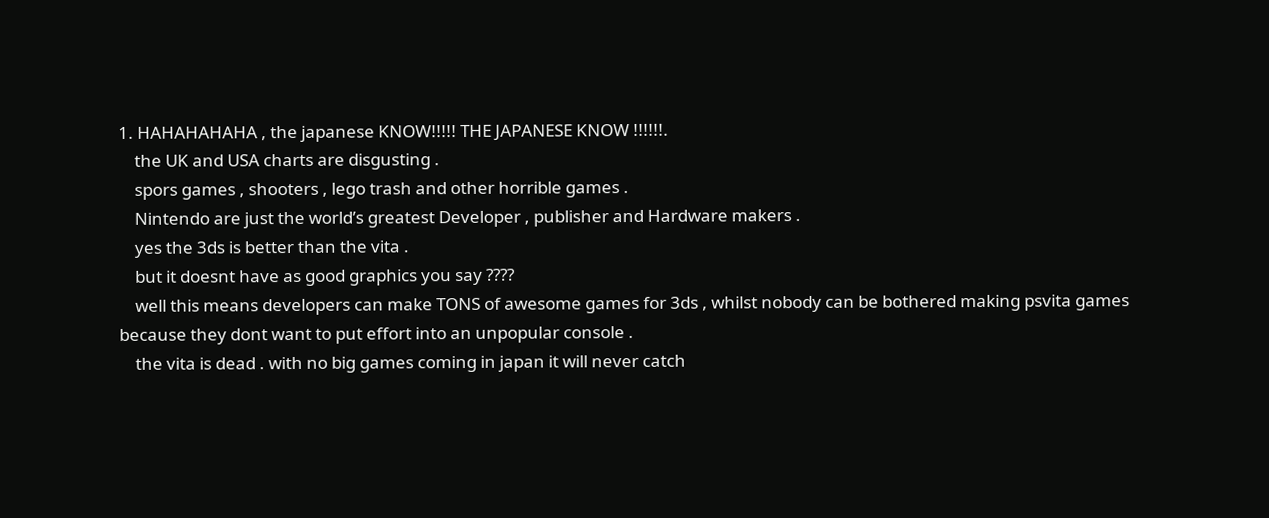1. HAHAHAHAHA , the japanese KNOW!!!!! THE JAPANESE KNOW !!!!!!.
    the UK and USA charts are disgusting .
    spors games , shooters , lego trash and other horrible games .
    Nintendo are just the world’s greatest Developer , publisher and Hardware makers .
    yes the 3ds is better than the vita .
    but it doesnt have as good graphics you say ????
    well this means developers can make TONS of awesome games for 3ds , whilst nobody can be bothered making psvita games because they dont want to put effort into an unpopular console .
    the vita is dead . with no big games coming in japan it will never catch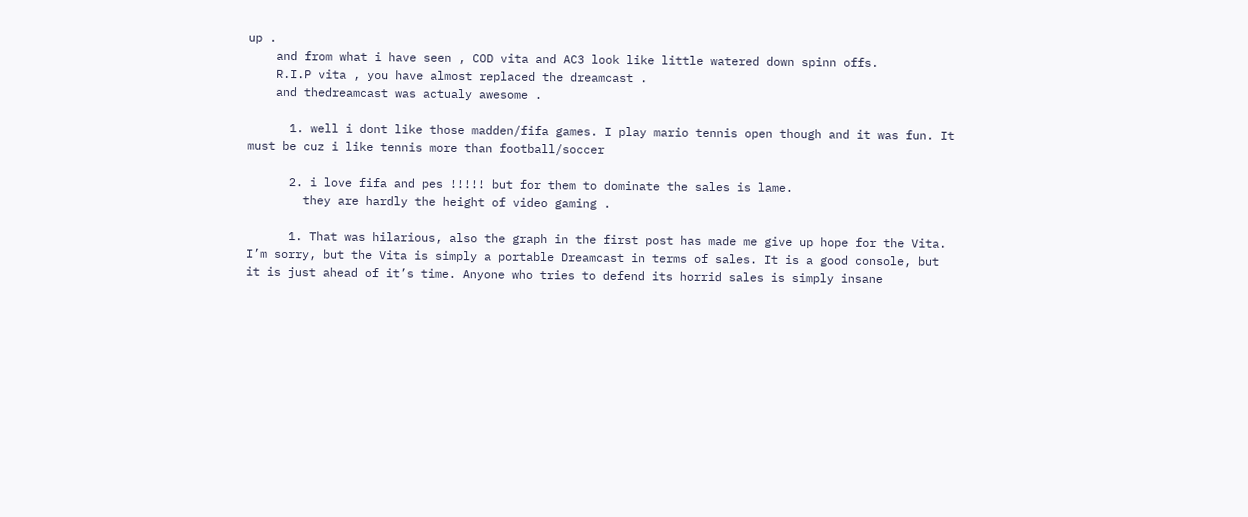up .
    and from what i have seen , COD vita and AC3 look like little watered down spinn offs.
    R.I.P vita , you have almost replaced the dreamcast .
    and thedreamcast was actualy awesome .

      1. well i dont like those madden/fifa games. I play mario tennis open though and it was fun. It must be cuz i like tennis more than football/soccer

      2. i love fifa and pes !!!!! but for them to dominate the sales is lame.
        they are hardly the height of video gaming .

      1. That was hilarious, also the graph in the first post has made me give up hope for the Vita. I’m sorry, but the Vita is simply a portable Dreamcast in terms of sales. It is a good console, but it is just ahead of it’s time. Anyone who tries to defend its horrid sales is simply insane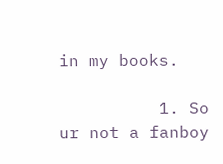in my books.

          1. So ur not a fanboy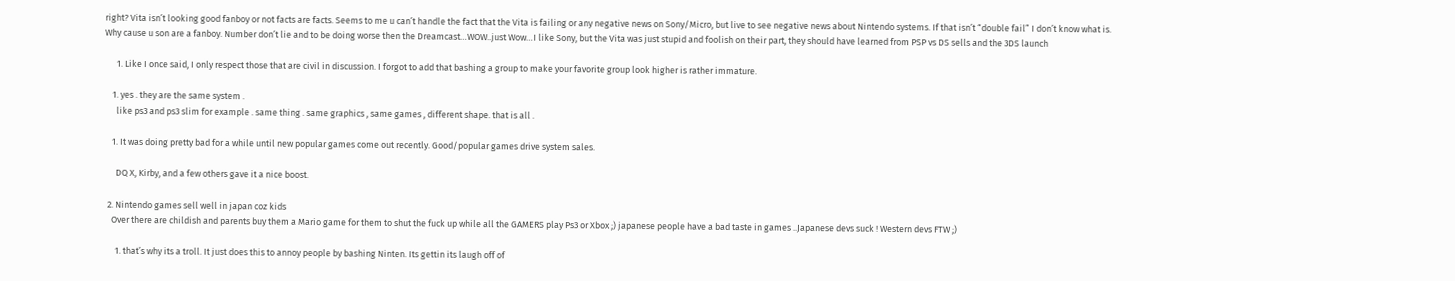right? Vita isn’t looking good fanboy or not facts are facts. Seems to me u can’t handle the fact that the Vita is failing or any negative news on Sony/Micro, but live to see negative news about Nintendo systems. If that isn’t “double fail” I don’t know what is. Why cause u son are a fanboy. Number don’t lie and to be doing worse then the Dreamcast…WOW..just Wow…I like Sony, but the Vita was just stupid and foolish on their part, they should have learned from PSP vs DS sells and the 3DS launch

      1. Like I once said, I only respect those that are civil in discussion. I forgot to add that bashing a group to make your favorite group look higher is rather immature.

    1. yes . they are the same system .
      like ps3 and ps3 slim for example . same thing . same graphics , same games , different shape. that is all .

    1. It was doing pretty bad for a while until new popular games come out recently. Good/popular games drive system sales.

      DQ X, Kirby, and a few others gave it a nice boost.

  2. Nintendo games sell well in japan coz kids
    Over there are childish and parents buy them a Mario game for them to shut the fuck up while all the GAMERS play Ps3 or Xbox ;) japanese people have a bad taste in games ..Japanese devs suck ! Western devs FTW ;)

      1. that’s why its a troll. It just does this to annoy people by bashing Ninten. Its gettin its laugh off of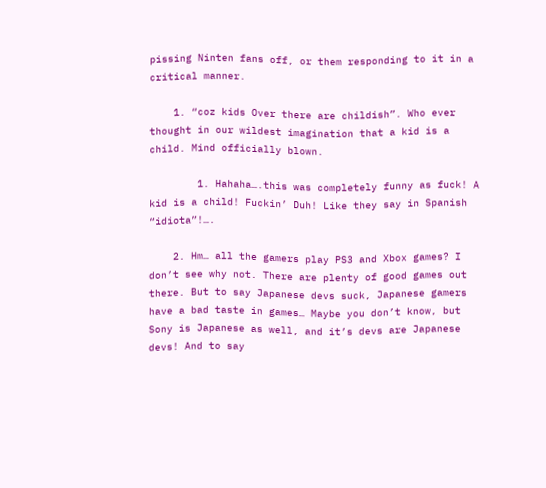pissing Ninten fans off, or them responding to it in a critical manner.

    1. “coz kids Over there are childish”. Who ever thought in our wildest imagination that a kid is a child. Mind officially blown.

        1. Hahaha….this was completely funny as fuck! A kid is a child! Fuckin’ Duh! Like they say in Spanish “idiota”!….

    2. Hm… all the gamers play PS3 and Xbox games? I don’t see why not. There are plenty of good games out there. But to say Japanese devs suck, Japanese gamers have a bad taste in games… Maybe you don’t know, but Sony is Japanese as well, and it’s devs are Japanese devs! And to say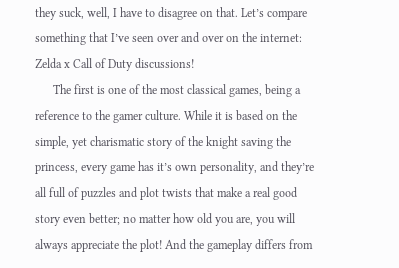they suck, well, I have to disagree on that. Let’s compare something that I’ve seen over and over on the internet: Zelda x Call of Duty discussions!
      The first is one of the most classical games, being a reference to the gamer culture. While it is based on the simple, yet charismatic story of the knight saving the princess, every game has it’s own personality, and they’re all full of puzzles and plot twists that make a real good story even better; no matter how old you are, you will always appreciate the plot! And the gameplay differs from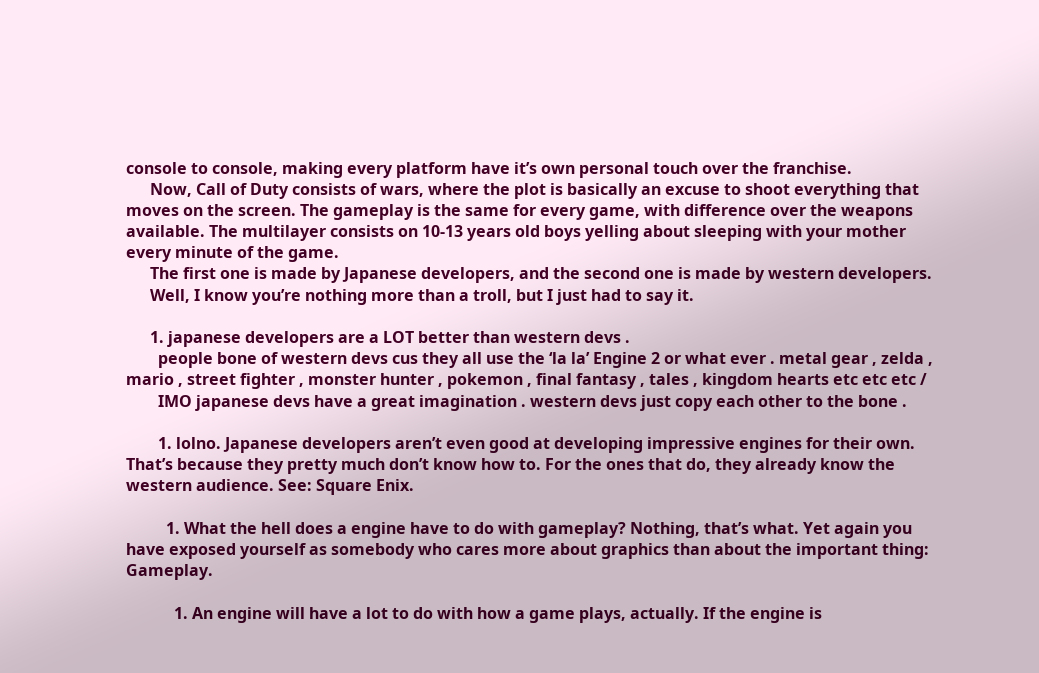console to console, making every platform have it’s own personal touch over the franchise.
      Now, Call of Duty consists of wars, where the plot is basically an excuse to shoot everything that moves on the screen. The gameplay is the same for every game, with difference over the weapons available. The multilayer consists on 10-13 years old boys yelling about sleeping with your mother every minute of the game.
      The first one is made by Japanese developers, and the second one is made by western developers.
      Well, I know you’re nothing more than a troll, but I just had to say it.

      1. japanese developers are a LOT better than western devs .
        people bone of western devs cus they all use the ‘la la’ Engine 2 or what ever . metal gear , zelda , mario , street fighter , monster hunter , pokemon , final fantasy , tales , kingdom hearts etc etc etc /
        IMO japanese devs have a great imagination . western devs just copy each other to the bone .

        1. lolno. Japanese developers aren’t even good at developing impressive engines for their own. That’s because they pretty much don’t know how to. For the ones that do, they already know the western audience. See: Square Enix.

          1. What the hell does a engine have to do with gameplay? Nothing, that’s what. Yet again you have exposed yourself as somebody who cares more about graphics than about the important thing: Gameplay.

            1. An engine will have a lot to do with how a game plays, actually. If the engine is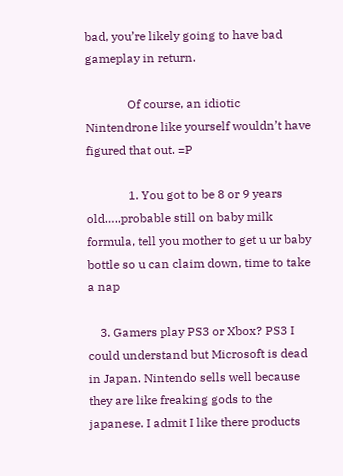bad, you’re likely going to have bad gameplay in return.

              Of course, an idiotic Nintendrone like yourself wouldn’t have figured that out. =P

              1. You got to be 8 or 9 years old…..probable still on baby milk formula, tell you mother to get u ur baby bottle so u can claim down, time to take a nap

    3. Gamers play PS3 or Xbox? PS3 I could understand but Microsoft is dead in Japan. Nintendo sells well because they are like freaking gods to the japanese. I admit I like there products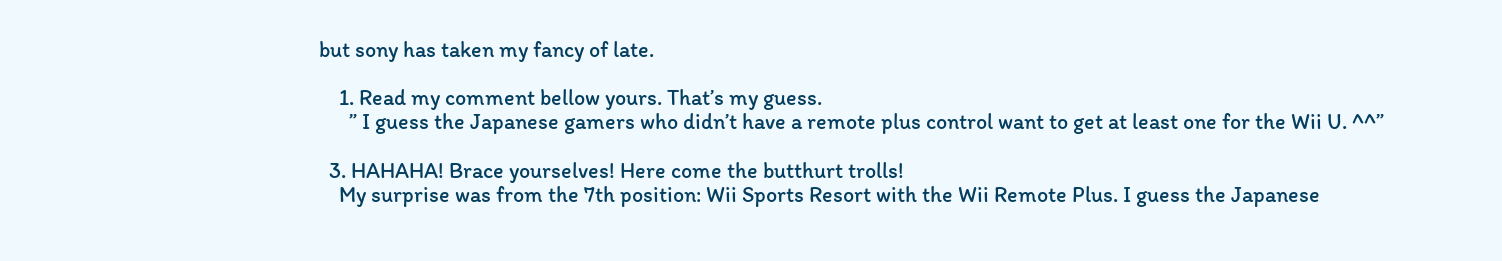but sony has taken my fancy of late.

    1. Read my comment bellow yours. That’s my guess.
      ” I guess the Japanese gamers who didn’t have a remote plus control want to get at least one for the Wii U. ^^”

  3. HAHAHA! Brace yourselves! Here come the butthurt trolls!
    My surprise was from the 7th position: Wii Sports Resort with the Wii Remote Plus. I guess the Japanese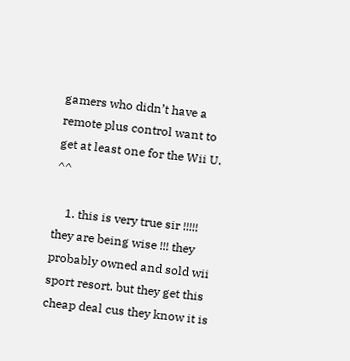gamers who didn’t have a remote plus control want to get at least one for the Wii U. ^^

    1. this is very true sir !!!!! they are being wise !!! they probably owned and sold wii sport resort. but they get this cheap deal cus they know it is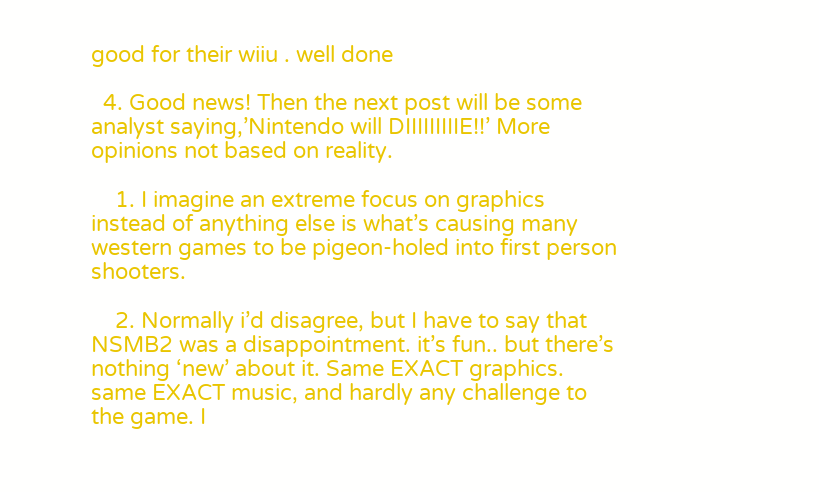good for their wiiu . well done

  4. Good news! Then the next post will be some analyst saying,’Nintendo will DIIIIIIIIIE!!’ More opinions not based on reality.

    1. I imagine an extreme focus on graphics instead of anything else is what’s causing many western games to be pigeon-holed into first person shooters.

    2. Normally i’d disagree, but I have to say that NSMB2 was a disappointment. it’s fun.. but there’s nothing ‘new’ about it. Same EXACT graphics. same EXACT music, and hardly any challenge to the game. I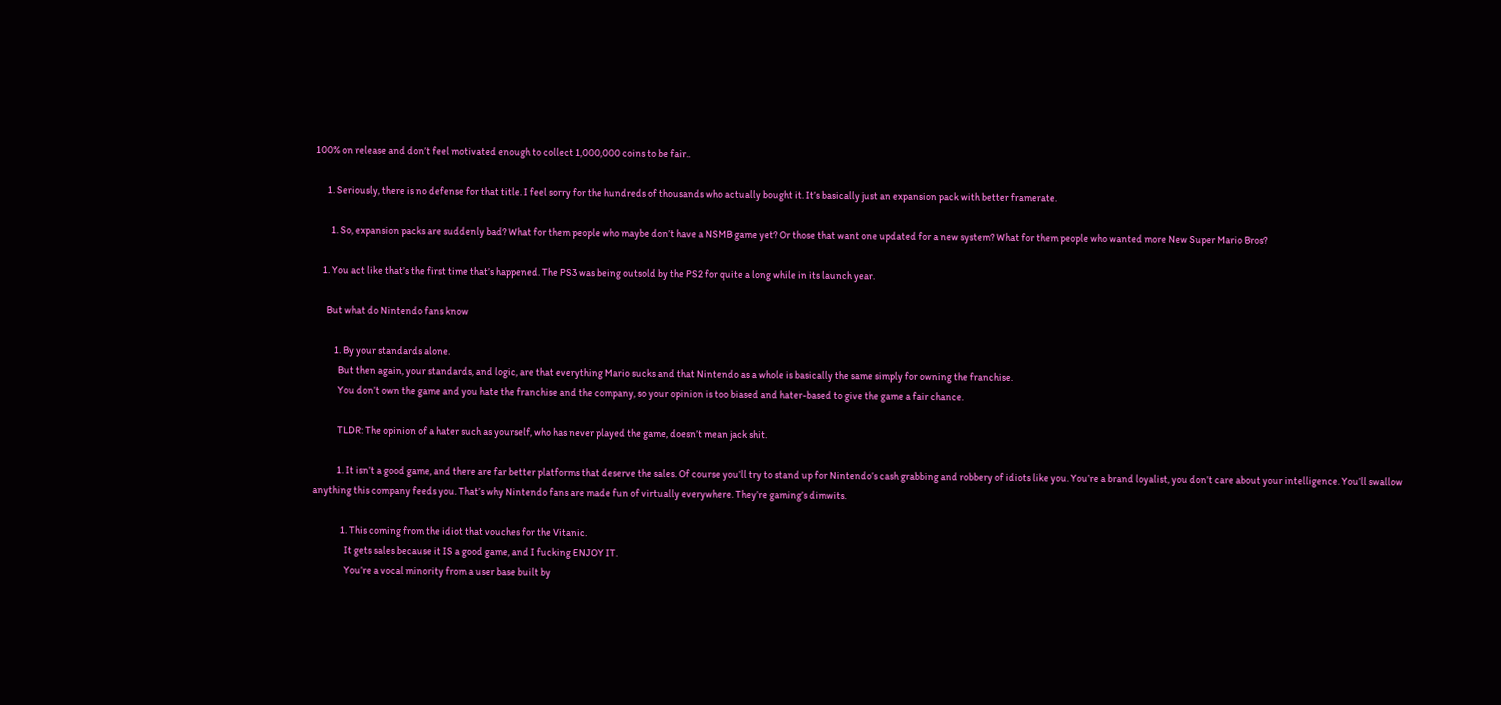100% on release and don’t feel motivated enough to collect 1,000,000 coins to be fair..

      1. Seriously, there is no defense for that title. I feel sorry for the hundreds of thousands who actually bought it. It’s basically just an expansion pack with better framerate.

        1. So, expansion packs are suddenly bad? What for them people who maybe don’t have a NSMB game yet? Or those that want one updated for a new system? What for them people who wanted more New Super Mario Bros?

    1. You act like that’s the first time that’s happened. The PS3 was being outsold by the PS2 for quite a long while in its launch year.

      But what do Nintendo fans know

          1. By your standards alone.
            But then again, your standards, and logic, are that everything Mario sucks and that Nintendo as a whole is basically the same simply for owning the franchise.
            You don’t own the game and you hate the franchise and the company, so your opinion is too biased and hater-based to give the game a fair chance.

            TLDR: The opinion of a hater such as yourself, who has never played the game, doesn’t mean jack shit.

            1. It isn’t a good game, and there are far better platforms that deserve the sales. Of course you’ll try to stand up for Nintendo’s cash grabbing and robbery of idiots like you. You’re a brand loyalist, you don’t care about your intelligence. You’ll swallow anything this company feeds you. That’s why Nintendo fans are made fun of virtually everywhere. They’re gaming’s dimwits.

              1. This coming from the idiot that vouches for the Vitanic.
                It gets sales because it IS a good game, and I fucking ENJOY IT.
                You’re a vocal minority from a user base built by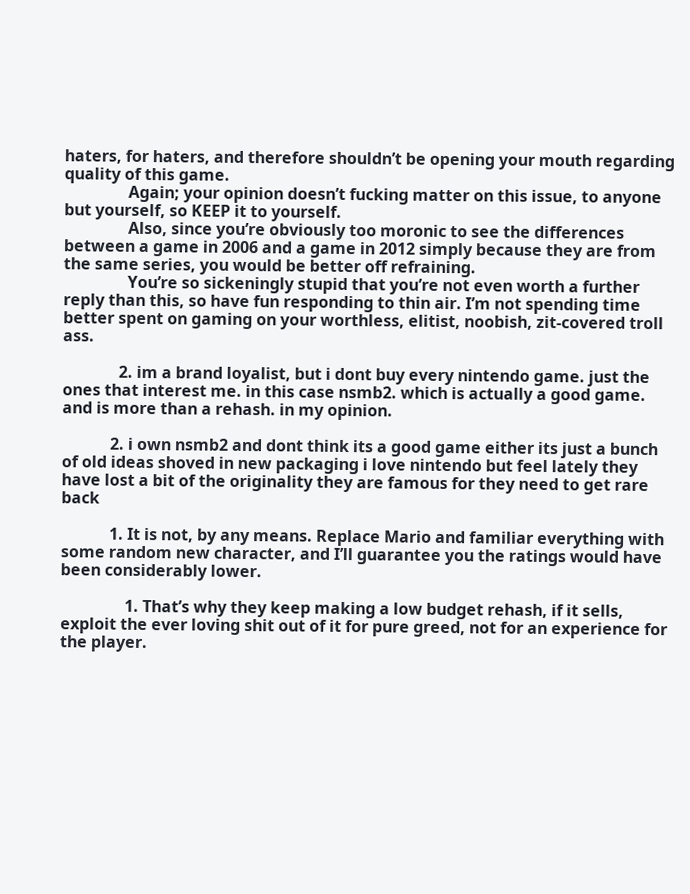haters, for haters, and therefore shouldn’t be opening your mouth regarding quality of this game.
                Again; your opinion doesn’t fucking matter on this issue, to anyone but yourself, so KEEP it to yourself.
                Also, since you’re obviously too moronic to see the differences between a game in 2006 and a game in 2012 simply because they are from the same series, you would be better off refraining.
                You’re so sickeningly stupid that you’re not even worth a further reply than this, so have fun responding to thin air. I’m not spending time better spent on gaming on your worthless, elitist, noobish, zit-covered troll ass.

              2. im a brand loyalist, but i dont buy every nintendo game. just the ones that interest me. in this case nsmb2. which is actually a good game. and is more than a rehash. in my opinion.

            2. i own nsmb2 and dont think its a good game either its just a bunch of old ideas shoved in new packaging i love nintendo but feel lately they have lost a bit of the originality they are famous for they need to get rare back

            1. It is not, by any means. Replace Mario and familiar everything with some random new character, and I’ll guarantee you the ratings would have been considerably lower.

                1. That’s why they keep making a low budget rehash, if it sells, exploit the ever loving shit out of it for pure greed, not for an experience for the player.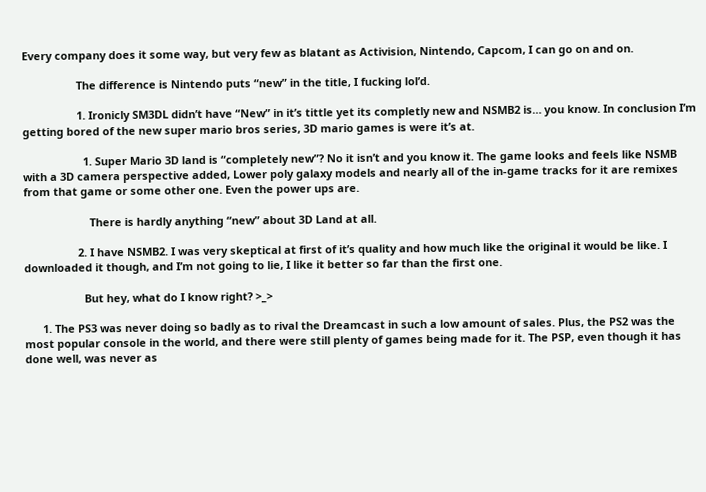Every company does it some way, but very few as blatant as Activision, Nintendo, Capcom, I can go on and on.

                  The difference is Nintendo puts “new” in the title, I fucking lol’d.

                  1. Ironicly SM3DL didn’t have “New” in it’s tittle yet its completly new and NSMB2 is… you know. In conclusion I’m getting bored of the new super mario bros series, 3D mario games is were it’s at.

                    1. Super Mario 3D land is “completely new”? No it isn’t and you know it. The game looks and feels like NSMB with a 3D camera perspective added, Lower poly galaxy models and nearly all of the in-game tracks for it are remixes from that game or some other one. Even the power ups are.

                      There is hardly anything “new” about 3D Land at all.

                  2. I have NSMB2. I was very skeptical at first of it’s quality and how much like the original it would be like. I downloaded it though, and I’m not going to lie, I like it better so far than the first one.

                    But hey, what do I know right? >_>

      1. The PS3 was never doing so badly as to rival the Dreamcast in such a low amount of sales. Plus, the PS2 was the most popular console in the world, and there were still plenty of games being made for it. The PSP, even though it has done well, was never as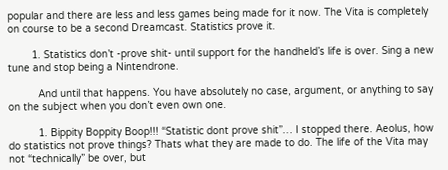popular and there are less and less games being made for it now. The Vita is completely on course to be a second Dreamcast. Statistics prove it.

        1. Statistics don’t -prove shit- until support for the handheld’s life is over. Sing a new tune and stop being a Nintendrone.

          And until that happens. You have absolutely no case, argument, or anything to say on the subject when you don’t even own one.

          1. Bippity Boppity Boop!!! “Statistic dont prove shit”… I stopped there. Aeolus, how do statistics not prove things? Thats what they are made to do. The life of the Vita may not “technically” be over, but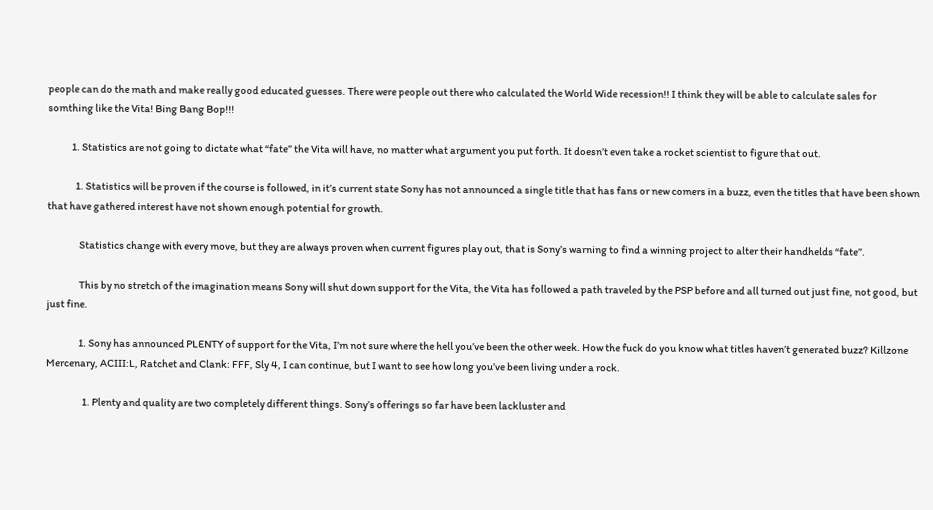people can do the math and make really good educated guesses. There were people out there who calculated the World Wide recession!! I think they will be able to calculate sales for somthing like the Vita! Bing Bang Bop!!!

            1. Statistics are not going to dictate what “fate” the Vita will have, no matter what argument you put forth. It doesn’t even take a rocket scientist to figure that out.

              1. Statistics will be proven if the course is followed, in it’s current state Sony has not announced a single title that has fans or new comers in a buzz, even the titles that have been shown that have gathered interest have not shown enough potential for growth.

                Statistics change with every move, but they are always proven when current figures play out, that is Sony’s warning to find a winning project to alter their handhelds “fate”.

                This by no stretch of the imagination means Sony will shut down support for the Vita, the Vita has followed a path traveled by the PSP before and all turned out just fine, not good, but just fine.

                1. Sony has announced PLENTY of support for the Vita, I’m not sure where the hell you’ve been the other week. How the fuck do you know what titles haven’t generated buzz? Killzone Mercenary, ACIII:L, Ratchet and Clank: FFF, Sly 4, I can continue, but I want to see how long you’ve been living under a rock.

                  1. Plenty and quality are two completely different things. Sony’s offerings so far have been lackluster and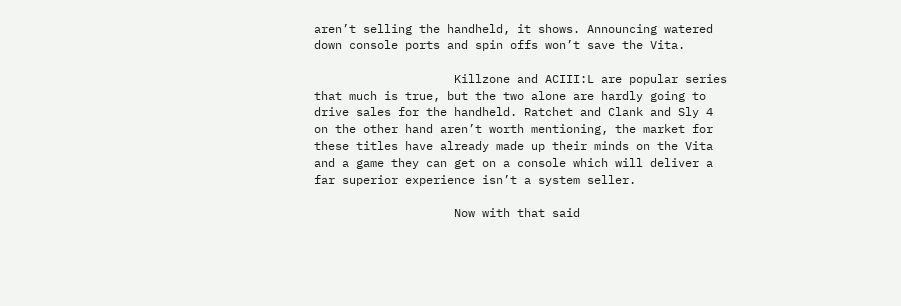aren’t selling the handheld, it shows. Announcing watered down console ports and spin offs won’t save the Vita.

                    Killzone and ACIII:L are popular series that much is true, but the two alone are hardly going to drive sales for the handheld. Ratchet and Clank and Sly 4 on the other hand aren’t worth mentioning, the market for these titles have already made up their minds on the Vita and a game they can get on a console which will deliver a far superior experience isn’t a system seller.

                    Now with that said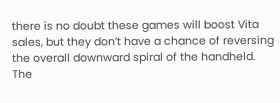there is no doubt these games will boost Vita sales, but they don’t have a chance of reversing the overall downward spiral of the handheld. The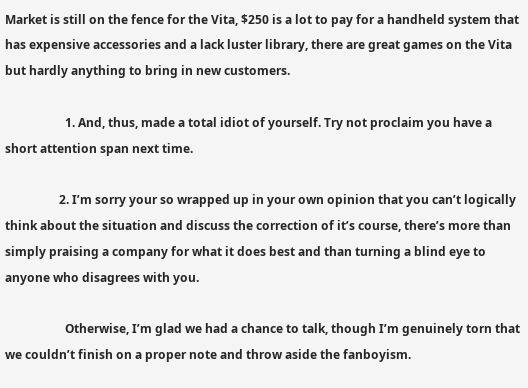Market is still on the fence for the Vita, $250 is a lot to pay for a handheld system that has expensive accessories and a lack luster library, there are great games on the Vita but hardly anything to bring in new customers.

                    1. And, thus, made a total idiot of yourself. Try not proclaim you have a short attention span next time.

                  2. I’m sorry your so wrapped up in your own opinion that you can’t logically think about the situation and discuss the correction of it’s course, there’s more than simply praising a company for what it does best and than turning a blind eye to anyone who disagrees with you.

                    Otherwise, I’m glad we had a chance to talk, though I’m genuinely torn that we couldn’t finish on a proper note and throw aside the fanboyism.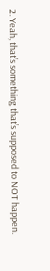2. Yeah, that’s something that’s supposed to NOT happen.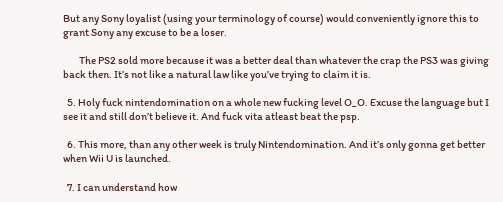But any Sony loyalist (using your terminology of course) would conveniently ignore this to grant Sony any excuse to be a loser.

        The PS2 sold more because it was a better deal than whatever the crap the PS3 was giving back then. It’s not like a natural law like you’ve trying to claim it is.

  5. Holy fuck nintendomination on a whole new fucking level O_O. Excuse the language but I see it and still don’t believe it. And fuck vita atleast beat the psp.

  6. This more, than any other week is truly Nintendomination. And it’s only gonna get better when Wii U is launched.

  7. I can understand how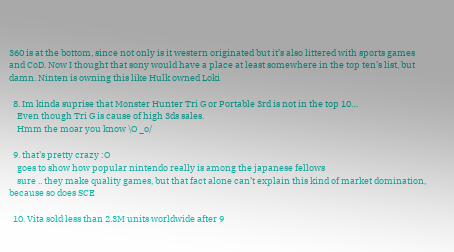360 is at the bottom, since not only is it western originated but it’s also littered with sports games and CoD. Now I thought that sony would have a place at least somewhere in the top ten’s list, but damn. Ninten is owning this like Hulk owned Loki

  8. Im kinda suprise that Monster Hunter Tri G or Portable 3rd is not in the top 10…
    Even though Tri G is cause of high 3ds sales.
    Hmm the moar you know \O _o/

  9. that’s pretty crazy :O
    goes to show how popular nintendo really is among the japanese fellows
    sure .. they make quality games, but that fact alone can’t explain this kind of market domination, because so does SCE

  10. Vita sold less than 2.3M units worldwide after 9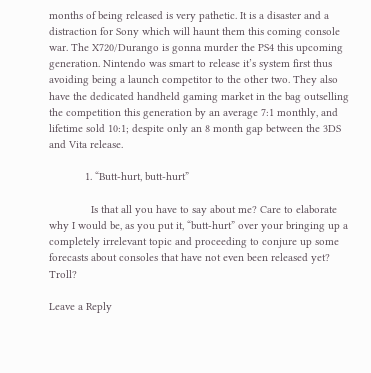months of being released is very pathetic. It is a disaster and a distraction for Sony which will haunt them this coming console war. The X720/Durango is gonna murder the PS4 this upcoming generation. Nintendo was smart to release it’s system first thus avoiding being a launch competitor to the other two. They also have the dedicated handheld gaming market in the bag outselling the competition this generation by an average 7:1 monthly, and lifetime sold 10:1; despite only an 8 month gap between the 3DS and Vita release.

            1. “Butt-hurt, butt-hurt”

              Is that all you have to say about me? Care to elaborate why I would be, as you put it, “butt-hurt” over your bringing up a completely irrelevant topic and proceeding to conjure up some forecasts about consoles that have not even been released yet? Troll?

Leave a Reply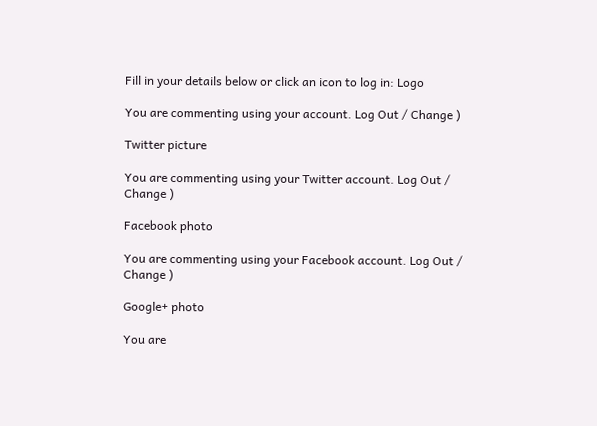Fill in your details below or click an icon to log in: Logo

You are commenting using your account. Log Out / Change )

Twitter picture

You are commenting using your Twitter account. Log Out / Change )

Facebook photo

You are commenting using your Facebook account. Log Out / Change )

Google+ photo

You are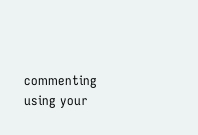commenting using your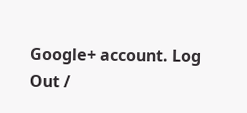Google+ account. Log Out /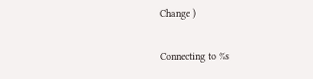Change )

Connecting to %s